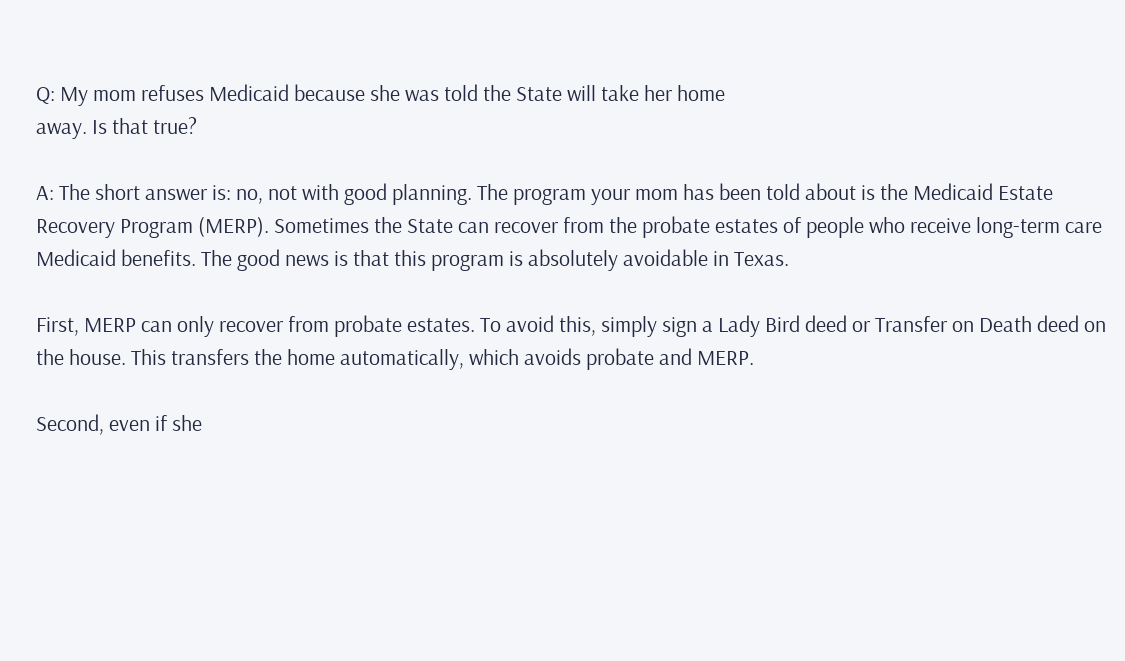Q: My mom refuses Medicaid because she was told the State will take her home
away. Is that true?

A: The short answer is: no, not with good planning. The program your mom has been told about is the Medicaid Estate Recovery Program (MERP). Sometimes the State can recover from the probate estates of people who receive long-term care Medicaid benefits. The good news is that this program is absolutely avoidable in Texas.

First, MERP can only recover from probate estates. To avoid this, simply sign a Lady Bird deed or Transfer on Death deed on the house. This transfers the home automatically, which avoids probate and MERP.

Second, even if she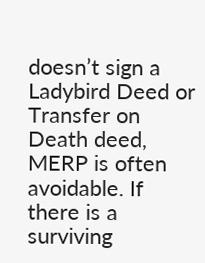doesn’t sign a Ladybird Deed or Transfer on Death deed, MERP is often avoidable. If there is a surviving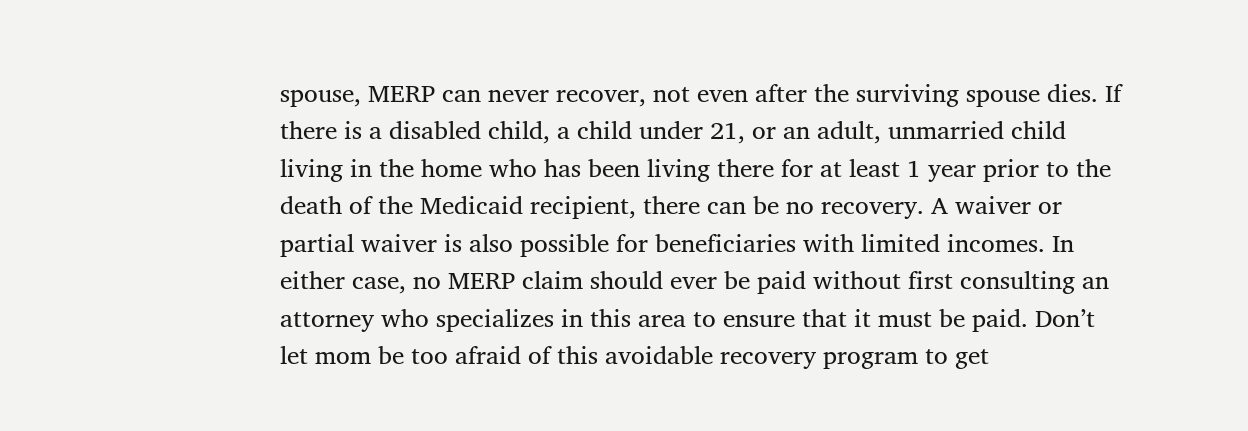spouse, MERP can never recover, not even after the surviving spouse dies. If there is a disabled child, a child under 21, or an adult, unmarried child living in the home who has been living there for at least 1 year prior to the death of the Medicaid recipient, there can be no recovery. A waiver or partial waiver is also possible for beneficiaries with limited incomes. In either case, no MERP claim should ever be paid without first consulting an attorney who specializes in this area to ensure that it must be paid. Don’t let mom be too afraid of this avoidable recovery program to get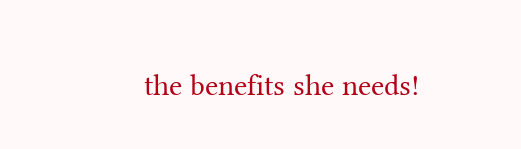the benefits she needs!